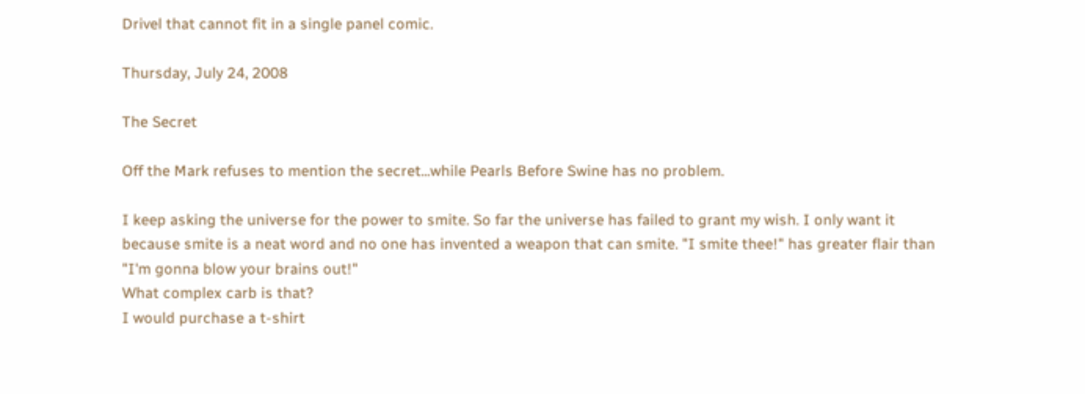Drivel that cannot fit in a single panel comic.

Thursday, July 24, 2008

The Secret

Off the Mark refuses to mention the secret...while Pearls Before Swine has no problem.

I keep asking the universe for the power to smite. So far the universe has failed to grant my wish. I only want it because smite is a neat word and no one has invented a weapon that can smite. "I smite thee!" has greater flair than "I'm gonna blow your brains out!"
What complex carb is that?
I would purchase a t-shirt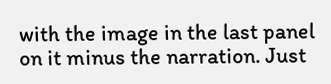with the image in the last panel on it minus the narration. Just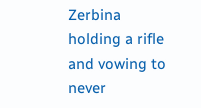Zerbina holding a rifle and vowing to never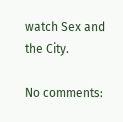watch Sex and the City.

No comments: